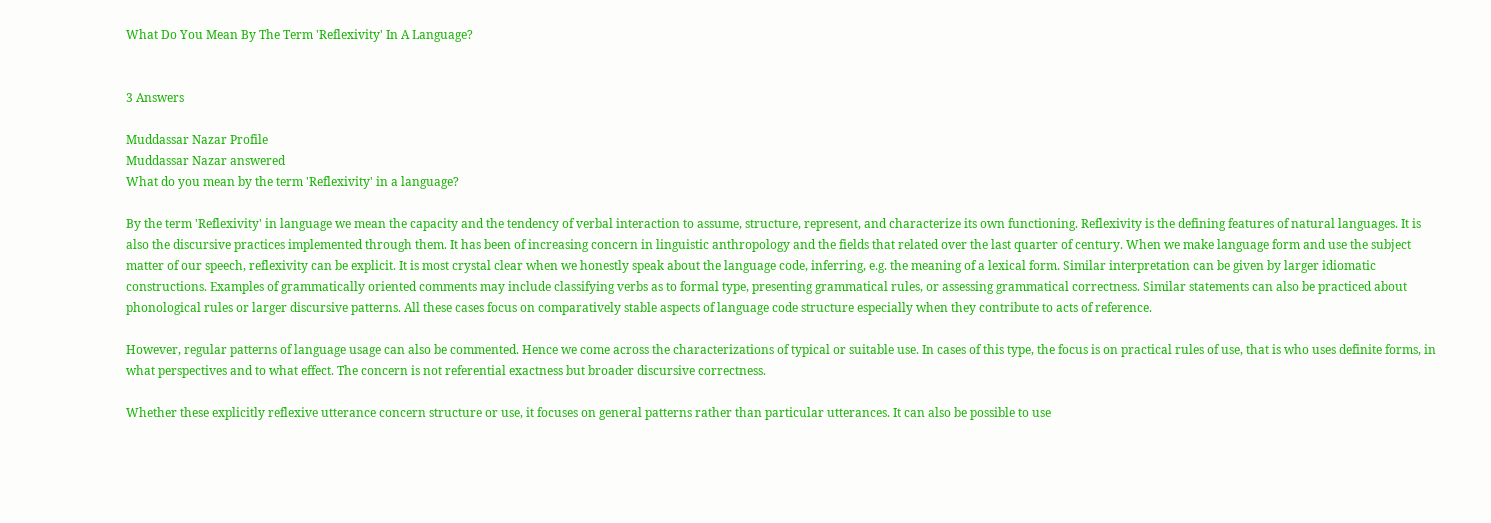What Do You Mean By The Term 'Reflexivity' In A Language?


3 Answers

Muddassar Nazar Profile
Muddassar Nazar answered
What do you mean by the term 'Reflexivity' in a language?

By the term 'Reflexivity' in language we mean the capacity and the tendency of verbal interaction to assume, structure, represent, and characterize its own functioning. Reflexivity is the defining features of natural languages. It is also the discursive practices implemented through them. It has been of increasing concern in linguistic anthropology and the fields that related over the last quarter of century. When we make language form and use the subject matter of our speech, reflexivity can be explicit. It is most crystal clear when we honestly speak about the language code, inferring, e.g. the meaning of a lexical form. Similar interpretation can be given by larger idiomatic constructions. Examples of grammatically oriented comments may include classifying verbs as to formal type, presenting grammatical rules, or assessing grammatical correctness. Similar statements can also be practiced about phonological rules or larger discursive patterns. All these cases focus on comparatively stable aspects of language code structure especially when they contribute to acts of reference.

However, regular patterns of language usage can also be commented. Hence we come across the characterizations of typical or suitable use. In cases of this type, the focus is on practical rules of use, that is who uses definite forms, in what perspectives and to what effect. The concern is not referential exactness but broader discursive correctness.

Whether these explicitly reflexive utterance concern structure or use, it focuses on general patterns rather than particular utterances. It can also be possible to use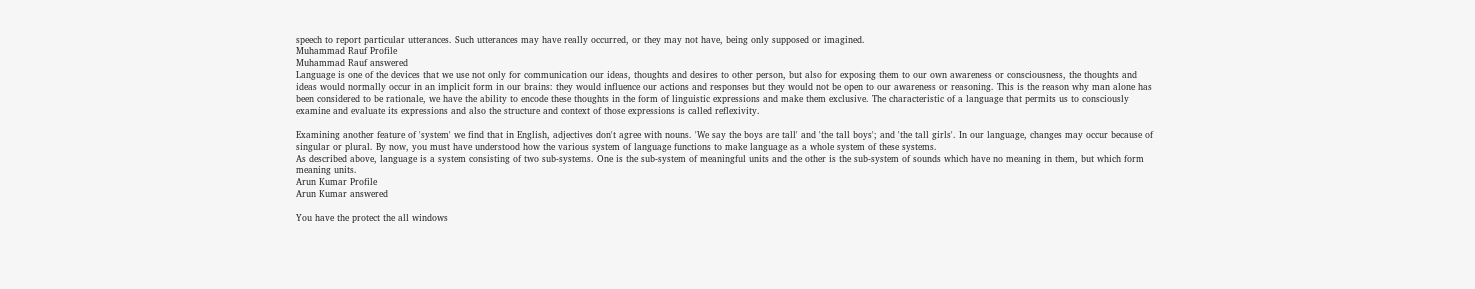speech to report particular utterances. Such utterances may have really occurred, or they may not have, being only supposed or imagined.
Muhammad Rauf Profile
Muhammad Rauf answered
Language is one of the devices that we use not only for communication our ideas, thoughts and desires to other person, but also for exposing them to our own awareness or consciousness, the thoughts and ideas would normally occur in an implicit form in our brains: they would influence our actions and responses but they would not be open to our awareness or reasoning. This is the reason why man alone has been considered to be rationale, we have the ability to encode these thoughts in the form of linguistic expressions and make them exclusive. The characteristic of a language that permits us to consciously examine and evaluate its expressions and also the structure and context of those expressions is called reflexivity.

Examining another feature of 'system' we find that in English, adjectives don't agree with nouns. 'We say the boys are tall' and 'the tall boys'; and 'the tall girls'. In our language, changes may occur because of singular or plural. By now, you must have understood how the various system of language functions to make language as a whole system of these systems.
As described above, language is a system consisting of two sub-systems. One is the sub-system of meaningful units and the other is the sub-system of sounds which have no meaning in them, but which form meaning units.
Arun Kumar Profile
Arun Kumar answered

You have the protect the all windows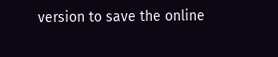version to save the online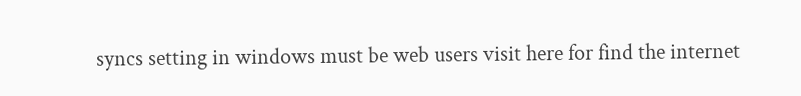syncs setting in windows must be web users visit here for find the internet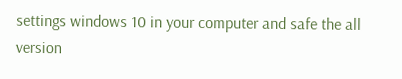settings windows 10 in your computer and safe the all version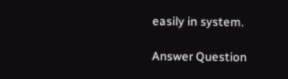easily in system.

Answer Question